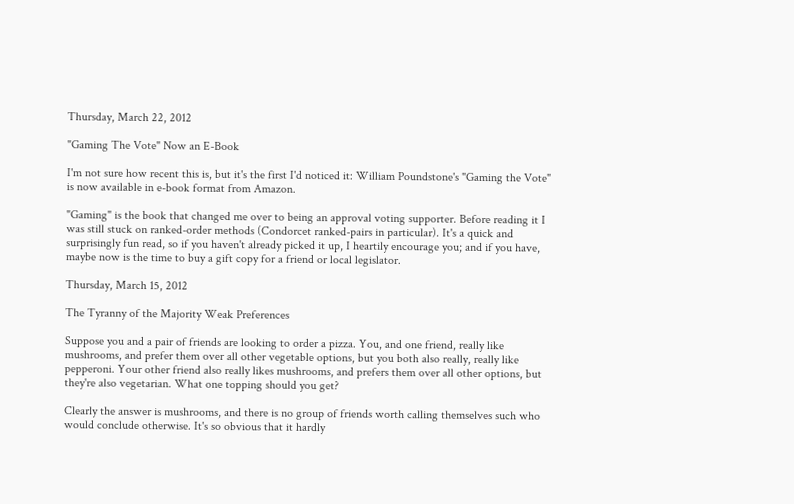Thursday, March 22, 2012

"Gaming The Vote" Now an E-Book

I'm not sure how recent this is, but it's the first I'd noticed it: William Poundstone's "Gaming the Vote" is now available in e-book format from Amazon.

"Gaming" is the book that changed me over to being an approval voting supporter. Before reading it I was still stuck on ranked-order methods (Condorcet ranked-pairs in particular). It's a quick and surprisingly fun read, so if you haven't already picked it up, I heartily encourage you; and if you have, maybe now is the time to buy a gift copy for a friend or local legislator.

Thursday, March 15, 2012

The Tyranny of the Majority Weak Preferences

Suppose you and a pair of friends are looking to order a pizza. You, and one friend, really like mushrooms, and prefer them over all other vegetable options, but you both also really, really like pepperoni. Your other friend also really likes mushrooms, and prefers them over all other options, but they're also vegetarian. What one topping should you get?

Clearly the answer is mushrooms, and there is no group of friends worth calling themselves such who would conclude otherwise. It's so obvious that it hardly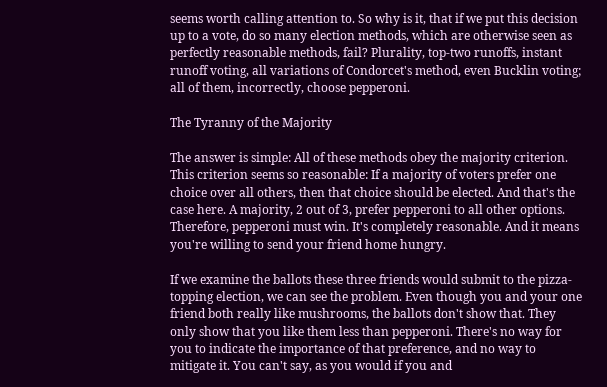seems worth calling attention to. So why is it, that if we put this decision up to a vote, do so many election methods, which are otherwise seen as perfectly reasonable methods, fail? Plurality, top-two runoffs, instant runoff voting, all variations of Condorcet's method, even Bucklin voting; all of them, incorrectly, choose pepperoni.

The Tyranny of the Majority

The answer is simple: All of these methods obey the majority criterion. This criterion seems so reasonable: If a majority of voters prefer one choice over all others, then that choice should be elected. And that's the case here. A majority, 2 out of 3, prefer pepperoni to all other options. Therefore, pepperoni must win. It's completely reasonable. And it means you're willing to send your friend home hungry.

If we examine the ballots these three friends would submit to the pizza-topping election, we can see the problem. Even though you and your one friend both really like mushrooms, the ballots don't show that. They only show that you like them less than pepperoni. There's no way for you to indicate the importance of that preference, and no way to mitigate it. You can't say, as you would if you and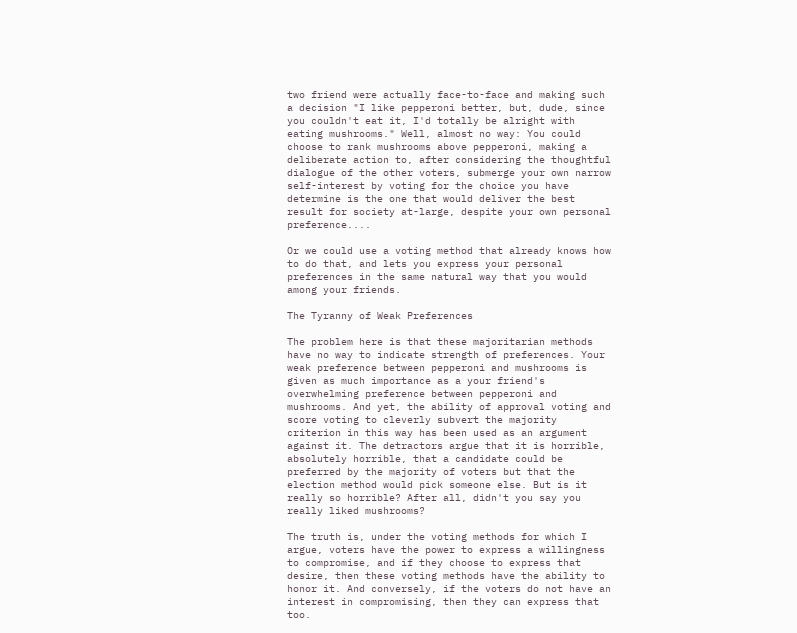two friend were actually face-to-face and making such a decision "I like pepperoni better, but, dude, since you couldn't eat it, I'd totally be alright with eating mushrooms." Well, almost no way: You could choose to rank mushrooms above pepperoni, making a deliberate action to, after considering the thoughtful dialogue of the other voters, submerge your own narrow self-interest by voting for the choice you have determine is the one that would deliver the best result for society at-large, despite your own personal preference....

Or we could use a voting method that already knows how to do that, and lets you express your personal preferences in the same natural way that you would among your friends.

The Tyranny of Weak Preferences

The problem here is that these majoritarian methods have no way to indicate strength of preferences. Your weak preference between pepperoni and mushrooms is given as much importance as a your friend's overwhelming preference between pepperoni and mushrooms. And yet, the ability of approval voting and score voting to cleverly subvert the majority criterion in this way has been used as an argument against it. The detractors argue that it is horrible, absolutely horrible, that a candidate could be preferred by the majority of voters but that the election method would pick someone else. But is it really so horrible? After all, didn't you say you really liked mushrooms?

The truth is, under the voting methods for which I argue, voters have the power to express a willingness to compromise, and if they choose to express that desire, then these voting methods have the ability to honor it. And conversely, if the voters do not have an interest in compromising, then they can express that too.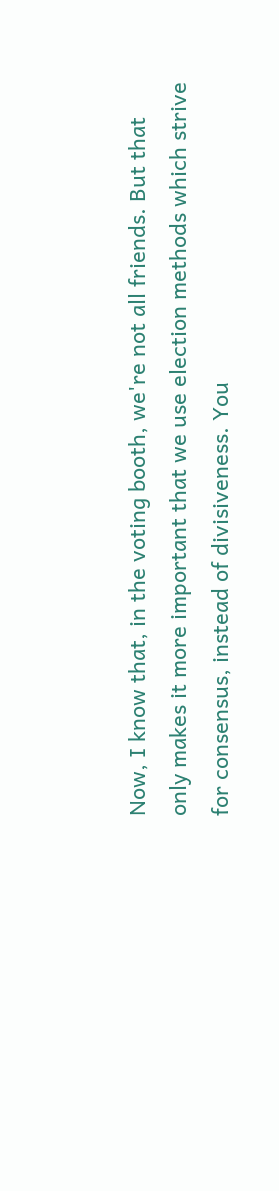Now, I know that, in the voting booth, we're not all friends. But that only makes it more important that we use election methods which strive for consensus, instead of divisiveness. You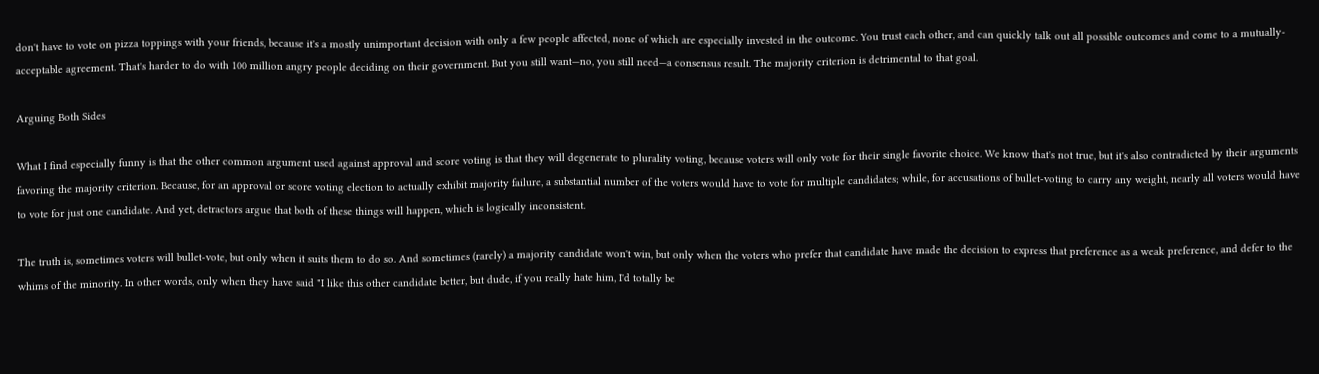don't have to vote on pizza toppings with your friends, because it's a mostly unimportant decision with only a few people affected, none of which are especially invested in the outcome. You trust each other, and can quickly talk out all possible outcomes and come to a mutually-acceptable agreement. That's harder to do with 100 million angry people deciding on their government. But you still want—no, you still need—a consensus result. The majority criterion is detrimental to that goal.

Arguing Both Sides

What I find especially funny is that the other common argument used against approval and score voting is that they will degenerate to plurality voting, because voters will only vote for their single favorite choice. We know that's not true, but it's also contradicted by their arguments favoring the majority criterion. Because, for an approval or score voting election to actually exhibit majority failure, a substantial number of the voters would have to vote for multiple candidates; while, for accusations of bullet-voting to carry any weight, nearly all voters would have to vote for just one candidate. And yet, detractors argue that both of these things will happen, which is logically inconsistent.

The truth is, sometimes voters will bullet-vote, but only when it suits them to do so. And sometimes (rarely) a majority candidate won't win, but only when the voters who prefer that candidate have made the decision to express that preference as a weak preference, and defer to the whims of the minority. In other words, only when they have said "I like this other candidate better, but dude, if you really hate him, I'd totally be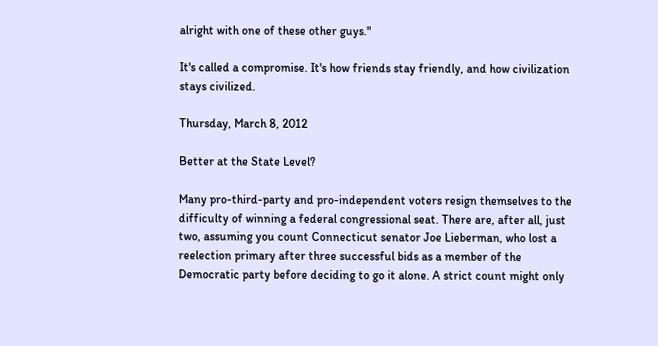alright with one of these other guys."

It's called a compromise. It's how friends stay friendly, and how civilization stays civilized.

Thursday, March 8, 2012

Better at the State Level?

Many pro-third-party and pro-independent voters resign themselves to the difficulty of winning a federal congressional seat. There are, after all, just two, assuming you count Connecticut senator Joe Lieberman, who lost a reelection primary after three successful bids as a member of the Democratic party before deciding to go it alone. A strict count might only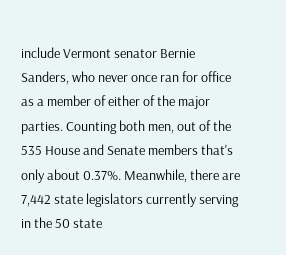include Vermont senator Bernie Sanders, who never once ran for office as a member of either of the major parties. Counting both men, out of the 535 House and Senate members that's only about 0.37%. Meanwhile, there are 7,442 state legislators currently serving in the 50 state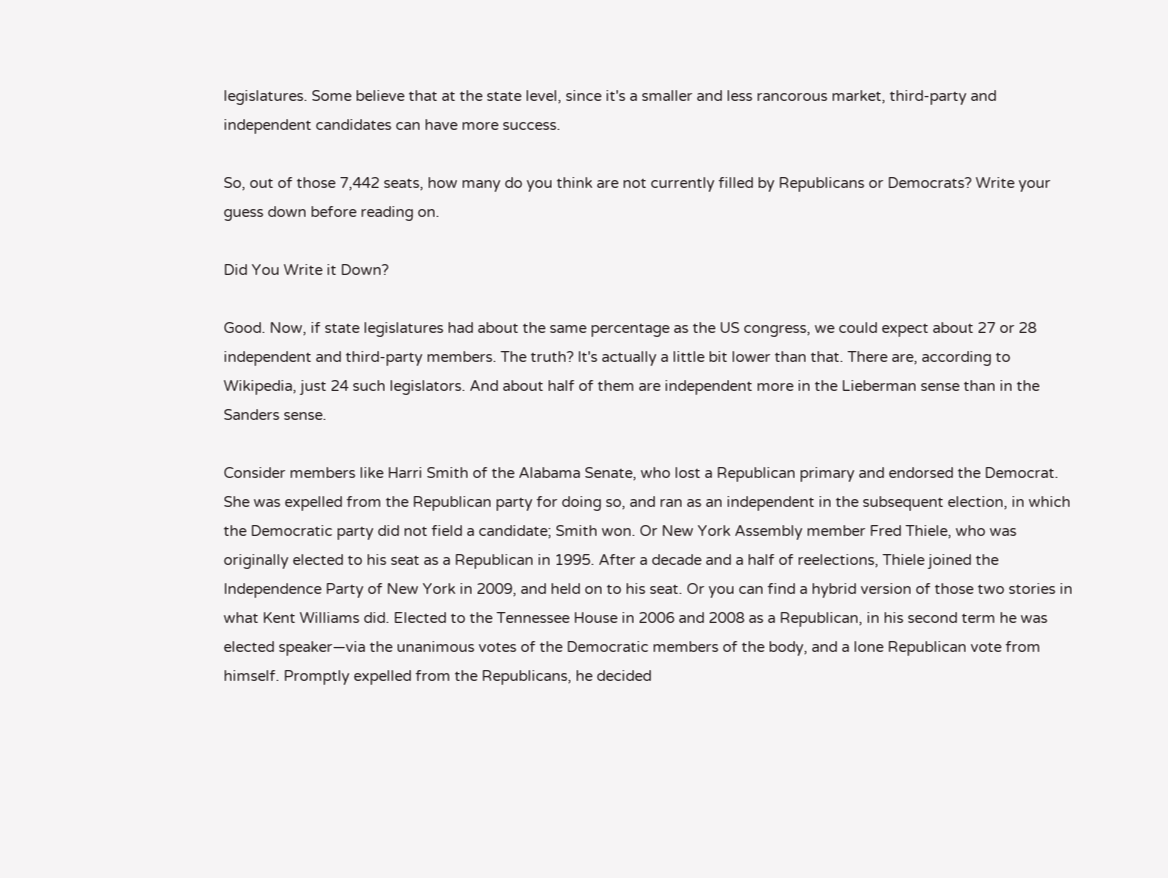legislatures. Some believe that at the state level, since it's a smaller and less rancorous market, third-party and independent candidates can have more success.

So, out of those 7,442 seats, how many do you think are not currently filled by Republicans or Democrats? Write your guess down before reading on.

Did You Write it Down?

Good. Now, if state legislatures had about the same percentage as the US congress, we could expect about 27 or 28 independent and third-party members. The truth? It's actually a little bit lower than that. There are, according to Wikipedia, just 24 such legislators. And about half of them are independent more in the Lieberman sense than in the Sanders sense.

Consider members like Harri Smith of the Alabama Senate, who lost a Republican primary and endorsed the Democrat. She was expelled from the Republican party for doing so, and ran as an independent in the subsequent election, in which the Democratic party did not field a candidate; Smith won. Or New York Assembly member Fred Thiele, who was originally elected to his seat as a Republican in 1995. After a decade and a half of reelections, Thiele joined the Independence Party of New York in 2009, and held on to his seat. Or you can find a hybrid version of those two stories in what Kent Williams did. Elected to the Tennessee House in 2006 and 2008 as a Republican, in his second term he was elected speaker—via the unanimous votes of the Democratic members of the body, and a lone Republican vote from himself. Promptly expelled from the Republicans, he decided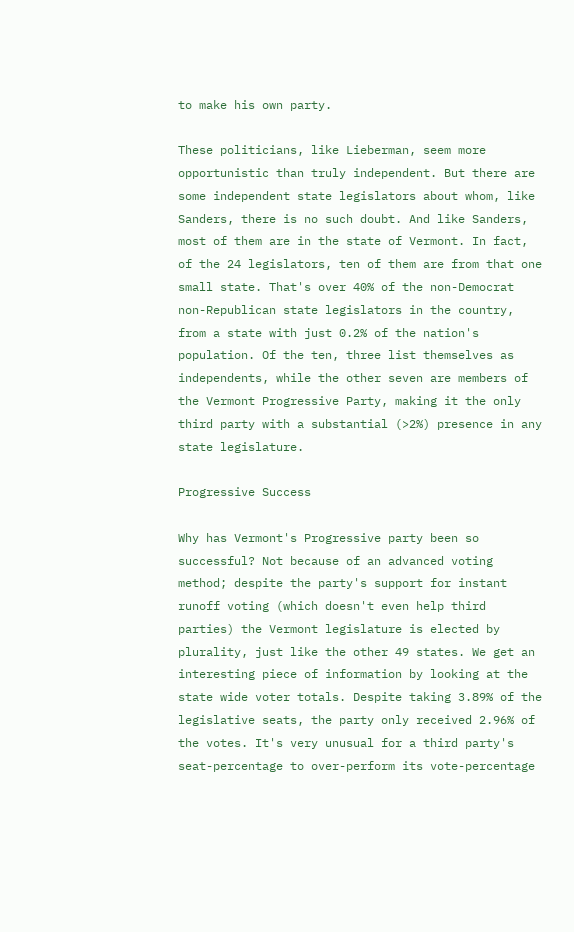to make his own party.

These politicians, like Lieberman, seem more opportunistic than truly independent. But there are some independent state legislators about whom, like Sanders, there is no such doubt. And like Sanders, most of them are in the state of Vermont. In fact, of the 24 legislators, ten of them are from that one small state. That's over 40% of the non-Democrat non-Republican state legislators in the country, from a state with just 0.2% of the nation's population. Of the ten, three list themselves as independents, while the other seven are members of the Vermont Progressive Party, making it the only third party with a substantial (>2%) presence in any state legislature.

Progressive Success

Why has Vermont's Progressive party been so successful? Not because of an advanced voting method; despite the party's support for instant runoff voting (which doesn't even help third parties) the Vermont legislature is elected by plurality, just like the other 49 states. We get an interesting piece of information by looking at the state wide voter totals. Despite taking 3.89% of the legislative seats, the party only received 2.96% of the votes. It's very unusual for a third party's seat-percentage to over-perform its vote-percentage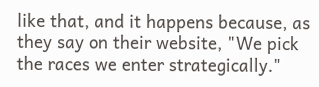like that, and it happens because, as they say on their website, "We pick the races we enter strategically."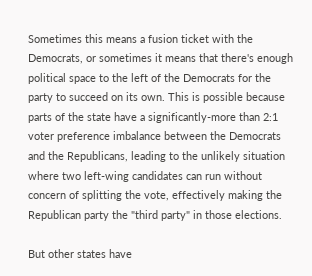Sometimes this means a fusion ticket with the Democrats, or sometimes it means that there's enough political space to the left of the Democrats for the party to succeed on its own. This is possible because parts of the state have a significantly-more than 2:1 voter preference imbalance between the Democrats and the Republicans, leading to the unlikely situation where two left-wing candidates can run without concern of splitting the vote, effectively making the Republican party the "third party" in those elections.

But other states have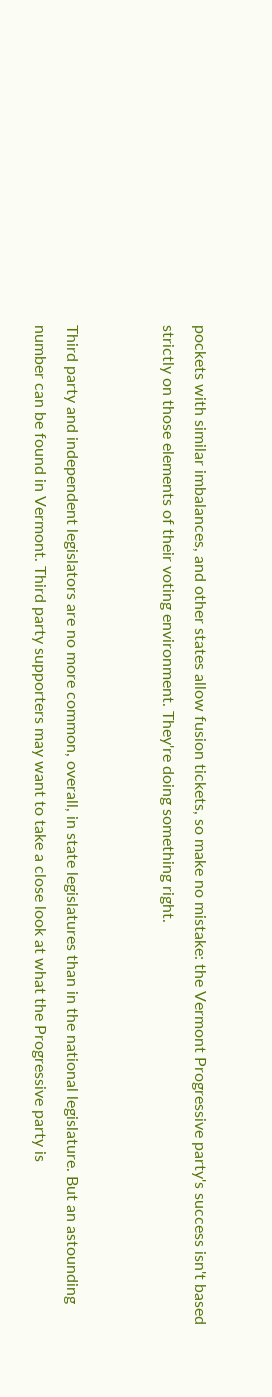pockets with similar imbalances, and other states allow fusion tickets, so make no mistake: the Vermont Progressive party's success isn't based strictly on those elements of their voting environment. They're doing something right.


Third party and independent legislators are no more common, overall, in state legislatures than in the national legislature. But an astounding number can be found in Vermont. Third party supporters may want to take a close look at what the Progressive party is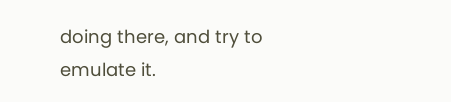doing there, and try to emulate it.